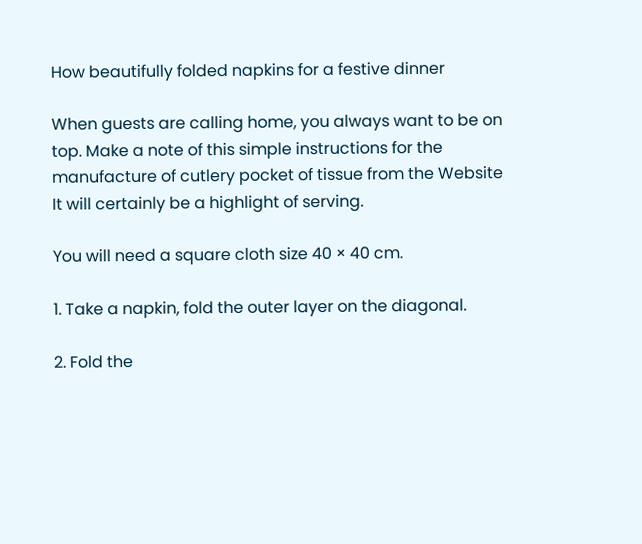How beautifully folded napkins for a festive dinner

When guests are calling home, you always want to be on top. Make a note of this simple instructions for the manufacture of cutlery pocket of tissue from the Website It will certainly be a highlight of serving.

You will need a square cloth size 40 × 40 cm.

1. Take a napkin, fold the outer layer on the diagonal.

2. Fold the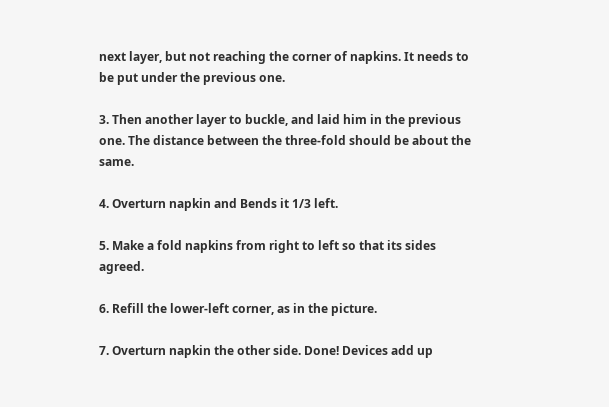next layer, but not reaching the corner of napkins. It needs to be put under the previous one.

3. Then another layer to buckle, and laid him in the previous one. The distance between the three-fold should be about the same.

4. Overturn napkin and Bends it 1/3 left.

5. Make a fold napkins from right to left so that its sides agreed.

6. Refill the lower-left corner, as in the picture.

7. Overturn napkin the other side. Done! Devices add up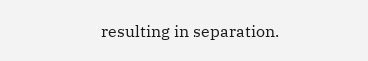resulting in separation.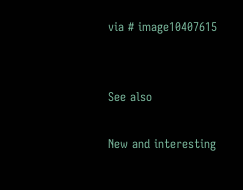via # image10407615


See also

New and interesting